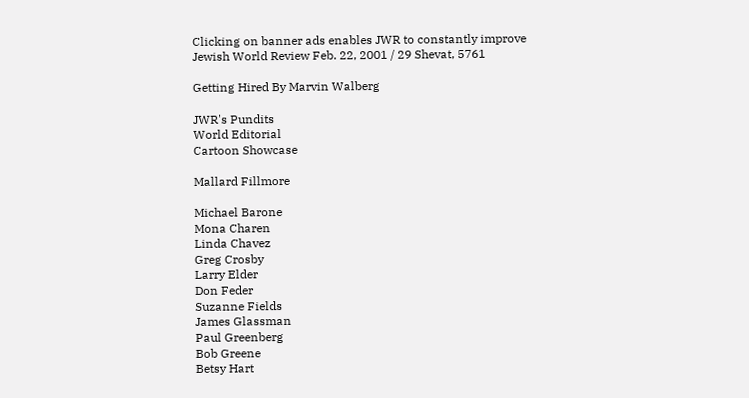Clicking on banner ads enables JWR to constantly improve
Jewish World Review Feb. 22, 2001 / 29 Shevat, 5761

Getting Hired By Marvin Walberg

JWR's Pundits
World Editorial
Cartoon Showcase

Mallard Fillmore

Michael Barone
Mona Charen
Linda Chavez
Greg Crosby
Larry Elder
Don Feder
Suzanne Fields
James Glassman
Paul Greenberg
Bob Greene
Betsy Hart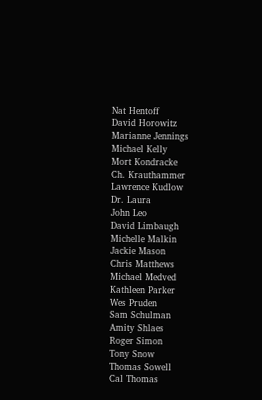Nat Hentoff
David Horowitz
Marianne Jennings
Michael Kelly
Mort Kondracke
Ch. Krauthammer
Lawrence Kudlow
Dr. Laura
John Leo
David Limbaugh
Michelle Malkin
Jackie Mason
Chris Matthews
Michael Medved
Kathleen Parker
Wes Pruden
Sam Schulman
Amity Shlaes
Roger Simon
Tony Snow
Thomas Sowell
Cal Thomas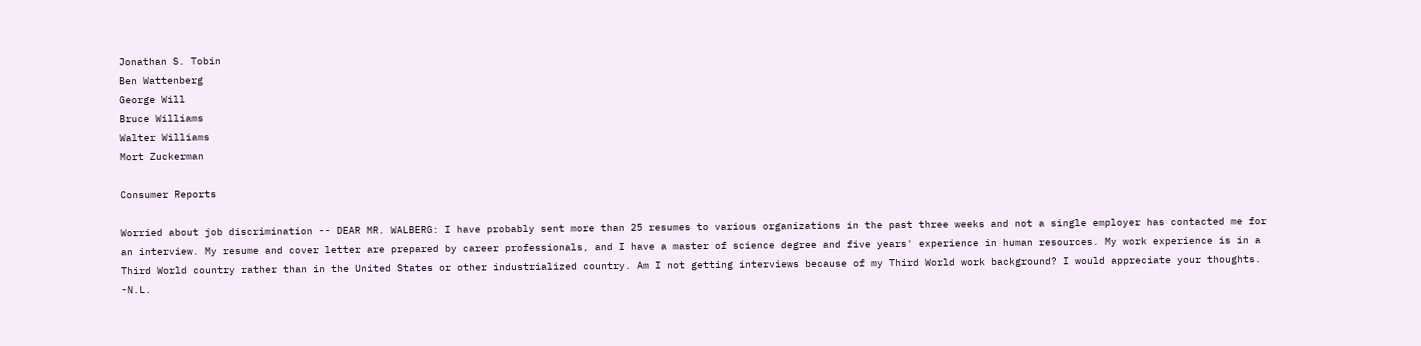Jonathan S. Tobin
Ben Wattenberg
George Will
Bruce Williams
Walter Williams
Mort Zuckerman

Consumer Reports

Worried about job discrimination -- DEAR MR. WALBERG: I have probably sent more than 25 resumes to various organizations in the past three weeks and not a single employer has contacted me for an interview. My resume and cover letter are prepared by career professionals, and I have a master of science degree and five years' experience in human resources. My work experience is in a Third World country rather than in the United States or other industrialized country. Am I not getting interviews because of my Third World work background? I would appreciate your thoughts. -N.L.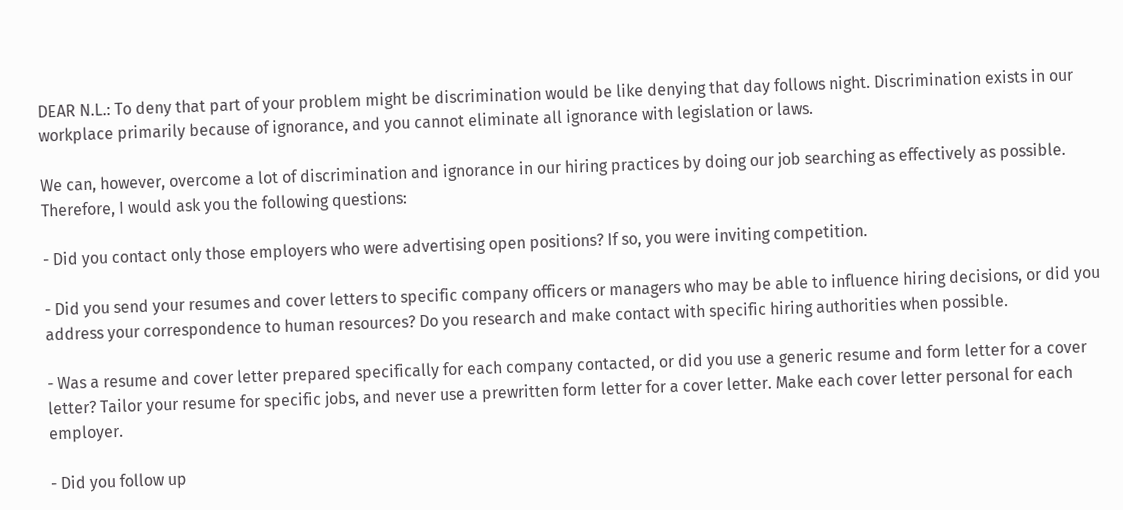DEAR N.L.: To deny that part of your problem might be discrimination would be like denying that day follows night. Discrimination exists in our workplace primarily because of ignorance, and you cannot eliminate all ignorance with legislation or laws.

We can, however, overcome a lot of discrimination and ignorance in our hiring practices by doing our job searching as effectively as possible. Therefore, I would ask you the following questions:

- Did you contact only those employers who were advertising open positions? If so, you were inviting competition.

- Did you send your resumes and cover letters to specific company officers or managers who may be able to influence hiring decisions, or did you address your correspondence to human resources? Do you research and make contact with specific hiring authorities when possible.

- Was a resume and cover letter prepared specifically for each company contacted, or did you use a generic resume and form letter for a cover letter? Tailor your resume for specific jobs, and never use a prewritten form letter for a cover letter. Make each cover letter personal for each employer.

- Did you follow up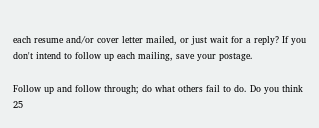each resume and/or cover letter mailed, or just wait for a reply? If you don't intend to follow up each mailing, save your postage.

Follow up and follow through; do what others fail to do. Do you think 25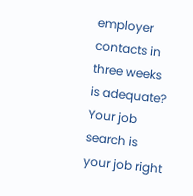employer contacts in three weeks is adequate? Your job search is your job right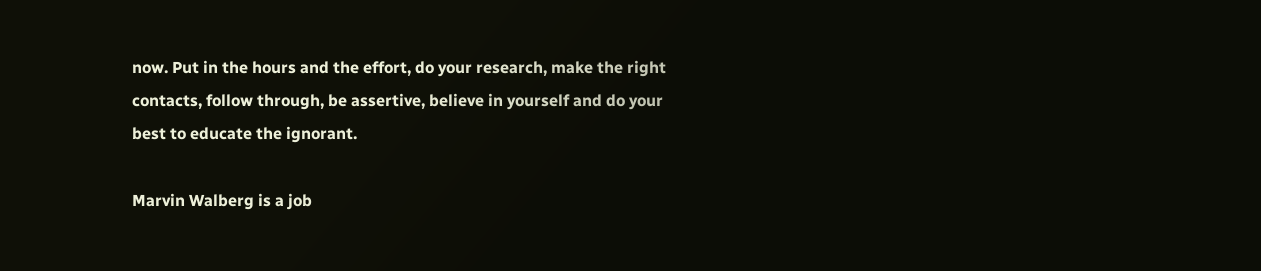now. Put in the hours and the effort, do your research, make the right contacts, follow through, be assertive, believe in yourself and do your best to educate the ignorant.

Marvin Walberg is a job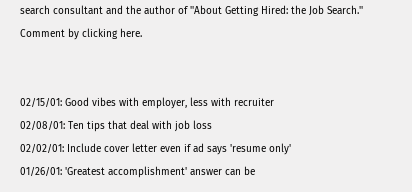search consultant and the author of ''About Getting Hired: the Job Search.'' Comment by clicking here.


02/15/01: Good vibes with employer, less with recruiter
02/08/01: Ten tips that deal with job loss
02/02/01: Include cover letter even if ad says 'resume only'
01/26/01: 'Greatest accomplishment' answer can be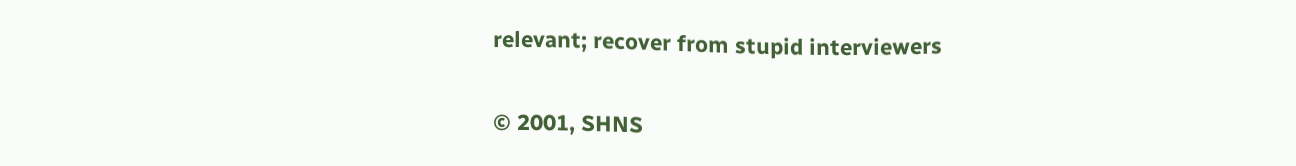relevant; recover from stupid interviewers

© 2001, SHNS